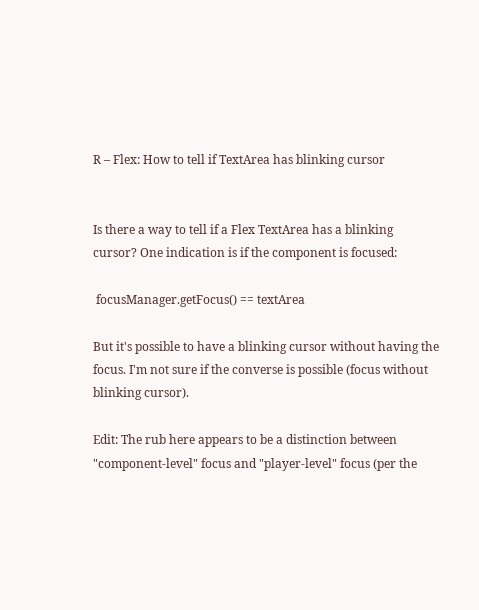R – Flex: How to tell if TextArea has blinking cursor


Is there a way to tell if a Flex TextArea has a blinking cursor? One indication is if the component is focused:

 focusManager.getFocus() == textArea

But it's possible to have a blinking cursor without having the focus. I'm not sure if the converse is possible (focus without blinking cursor).

Edit: The rub here appears to be a distinction between "component-level" focus and "player-level" focus (per the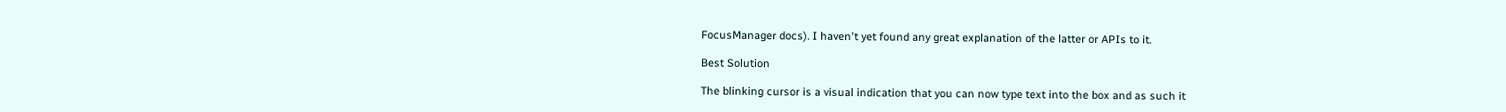FocusManager docs). I haven't yet found any great explanation of the latter or APIs to it.

Best Solution

The blinking cursor is a visual indication that you can now type text into the box and as such it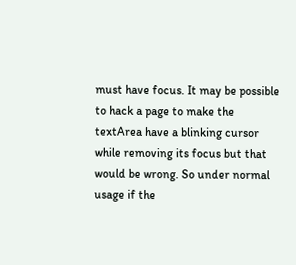must have focus. It may be possible to hack a page to make the textArea have a blinking cursor while removing its focus but that would be wrong. So under normal usage if the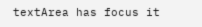textArea has focus it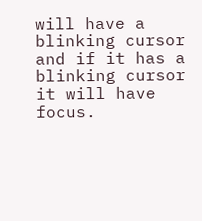will have a blinking cursor and if it has a blinking cursor it will have focus.